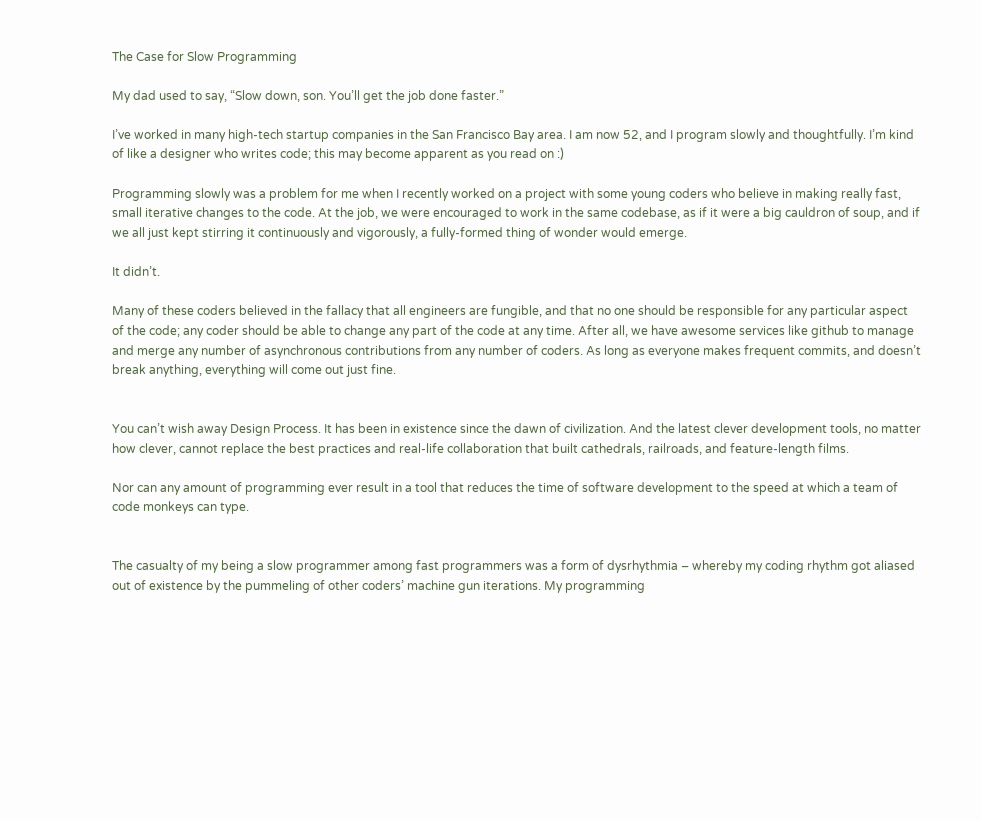The Case for Slow Programming

My dad used to say, “Slow down, son. You’ll get the job done faster.”

I’ve worked in many high-tech startup companies in the San Francisco Bay area. I am now 52, and I program slowly and thoughtfully. I’m kind of like a designer who writes code; this may become apparent as you read on :)

Programming slowly was a problem for me when I recently worked on a project with some young coders who believe in making really fast, small iterative changes to the code. At the job, we were encouraged to work in the same codebase, as if it were a big cauldron of soup, and if we all just kept stirring it continuously and vigorously, a fully-formed thing of wonder would emerge.

It didn’t.

Many of these coders believed in the fallacy that all engineers are fungible, and that no one should be responsible for any particular aspect of the code; any coder should be able to change any part of the code at any time. After all, we have awesome services like github to manage and merge any number of asynchronous contributions from any number of coders. As long as everyone makes frequent commits, and doesn’t break anything, everything will come out just fine.


You can’t wish away Design Process. It has been in existence since the dawn of civilization. And the latest clever development tools, no matter how clever, cannot replace the best practices and real-life collaboration that built cathedrals, railroads, and feature-length films.

Nor can any amount of programming ever result in a tool that reduces the time of software development to the speed at which a team of code monkeys can type.


The casualty of my being a slow programmer among fast programmers was a form of dysrhythmia – whereby my coding rhythm got aliased out of existence by the pummeling of other coders’ machine gun iterations. My programming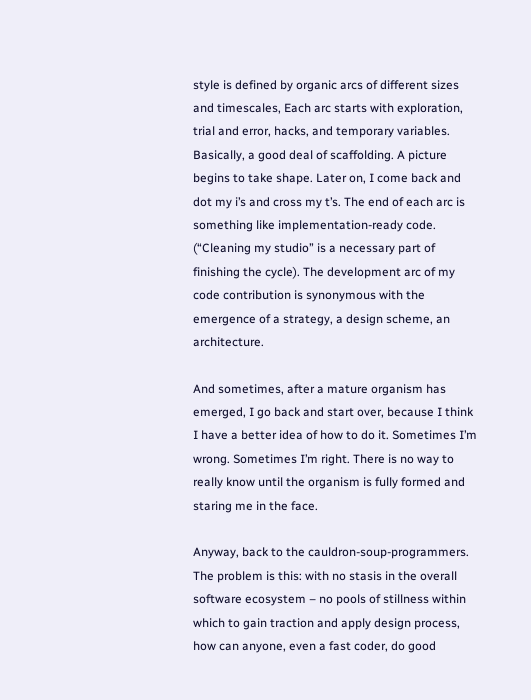style is defined by organic arcs of different sizes and timescales, Each arc starts with exploration, trial and error, hacks, and temporary variables. Basically, a good deal of scaffolding. A picture begins to take shape. Later on, I come back and dot my i’s and cross my t’s. The end of each arc is something like implementation-ready code. (“Cleaning my studio” is a necessary part of finishing the cycle). The development arc of my code contribution is synonymous with the emergence of a strategy, a design scheme, an architecture.

And sometimes, after a mature organism has emerged, I go back and start over, because I think I have a better idea of how to do it. Sometimes I’m wrong. Sometimes I’m right. There is no way to really know until the organism is fully formed and staring me in the face.

Anyway, back to the cauldron-soup-programmers. The problem is this: with no stasis in the overall software ecosystem – no pools of stillness within which to gain traction and apply design process, how can anyone, even a fast coder, do good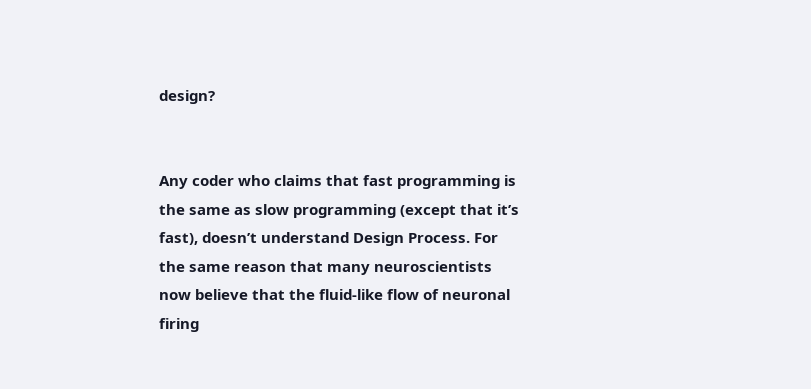design?


Any coder who claims that fast programming is the same as slow programming (except that it’s fast), doesn’t understand Design Process. For the same reason that many neuroscientists now believe that the fluid-like flow of neuronal firing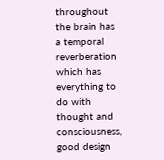throughout the brain has a temporal reverberation which has everything to do with thought and consciousness, good design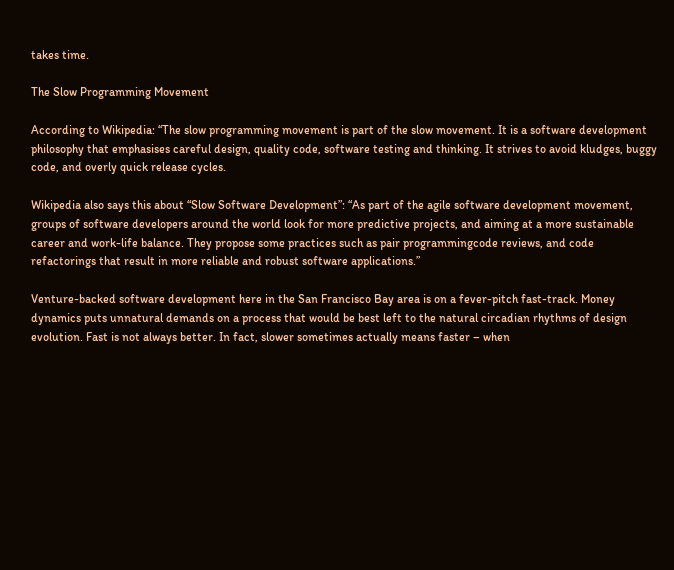takes time.

The Slow Programming Movement

According to Wikipedia: “The slow programming movement is part of the slow movement. It is a software development philosophy that emphasises careful design, quality code, software testing and thinking. It strives to avoid kludges, buggy code, and overly quick release cycles.

Wikipedia also says this about “Slow Software Development”: “As part of the agile software development movement, groups of software developers around the world look for more predictive projects, and aiming at a more sustainable career and work-life balance. They propose some practices such as pair programmingcode reviews, and code refactorings that result in more reliable and robust software applications.”

Venture-backed software development here in the San Francisco Bay area is on a fever-pitch fast-track. Money dynamics puts unnatural demands on a process that would be best left to the natural circadian rhythms of design evolution. Fast is not always better. In fact, slower sometimes actually means faster – when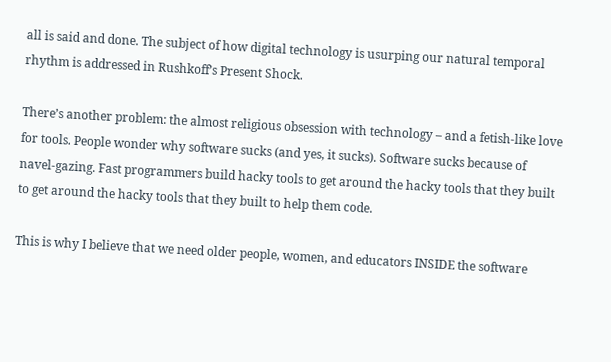all is said and done. The subject of how digital technology is usurping our natural temporal rhythm is addressed in Rushkoff’s Present Shock.

There’s another problem: the almost religious obsession with technology – and a fetish-like love for tools. People wonder why software sucks (and yes, it sucks). Software sucks because of navel-gazing. Fast programmers build hacky tools to get around the hacky tools that they built to get around the hacky tools that they built to help them code.

This is why I believe that we need older people, women, and educators INSIDE the software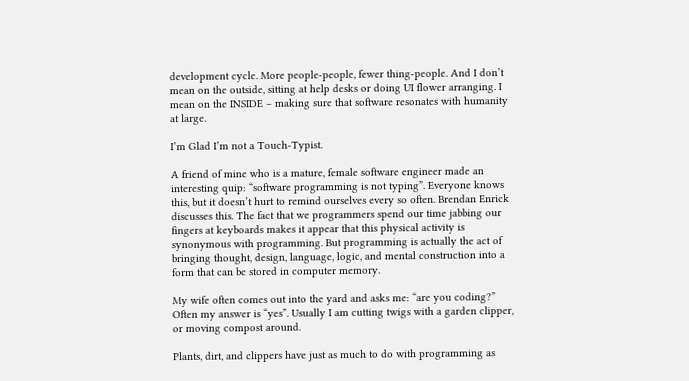development cycle. More people-people, fewer thing-people. And I don’t mean on the outside, sitting at help desks or doing UI flower arranging. I mean on the INSIDE – making sure that software resonates with humanity at large.

I’m Glad I’m not a Touch-Typist.

A friend of mine who is a mature, female software engineer made an interesting quip: “software programming is not typing”. Everyone knows this, but it doesn’t hurt to remind ourselves every so often. Brendan Enrick discusses this. The fact that we programmers spend our time jabbing our fingers at keyboards makes it appear that this physical activity is synonymous with programming. But programming is actually the act of bringing thought, design, language, logic, and mental construction into a form that can be stored in computer memory.

My wife often comes out into the yard and asks me: “are you coding?” Often my answer is “yes”. Usually I am cutting twigs with a garden clipper, or moving compost around.

Plants, dirt, and clippers have just as much to do with programming as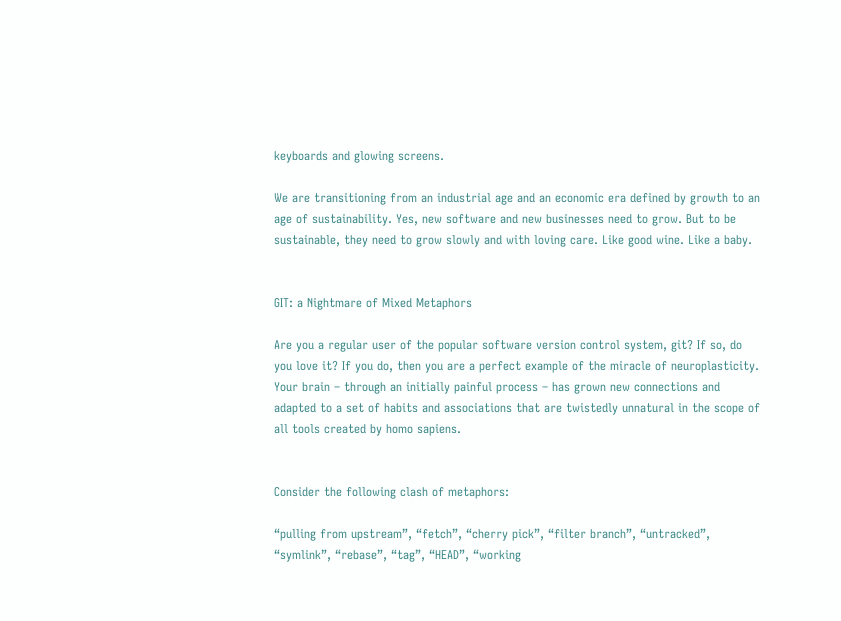keyboards and glowing screens.

We are transitioning from an industrial age and an economic era defined by growth to an age of sustainability. Yes, new software and new businesses need to grow. But to be sustainable, they need to grow slowly and with loving care. Like good wine. Like a baby.


GIT: a Nightmare of Mixed Metaphors

Are you a regular user of the popular software version control system, git? If so, do you love it? If you do, then you are a perfect example of the miracle of neuroplasticity. Your brain – through an initially painful process – has grown new connections and adapted to a set of habits and associations that are twistedly unnatural in the scope of all tools created by homo sapiens.


Consider the following clash of metaphors:

“pulling from upstream”, “fetch”, “cherry pick”, “filter branch”, “untracked”, “symlink”, “rebase”, “tag”, “HEAD”, “working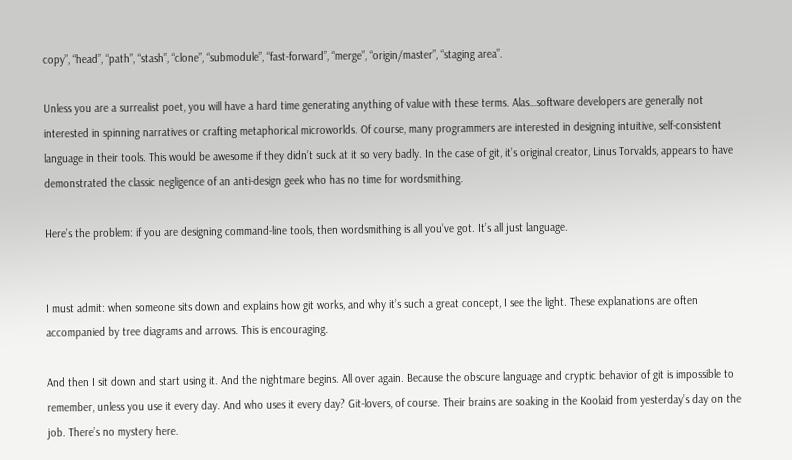copy”, “head”, “path”, “stash”, “clone”, “submodule”, “fast-forward”, “merge”, “origin/master”, “staging area”.

Unless you are a surrealist poet, you will have a hard time generating anything of value with these terms. Alas…software developers are generally not interested in spinning narratives or crafting metaphorical microworlds. Of course, many programmers are interested in designing intuitive, self-consistent language in their tools. This would be awesome if they didn’t suck at it so very badly. In the case of git, it’s original creator, Linus Torvalds, appears to have demonstrated the classic negligence of an anti-design geek who has no time for wordsmithing.

Here’s the problem: if you are designing command-line tools, then wordsmithing is all you’ve got. It’s all just language.


I must admit: when someone sits down and explains how git works, and why it’s such a great concept, I see the light. These explanations are often accompanied by tree diagrams and arrows. This is encouraging.

And then I sit down and start using it. And the nightmare begins. All over again. Because the obscure language and cryptic behavior of git is impossible to remember, unless you use it every day. And who uses it every day? Git-lovers, of course. Their brains are soaking in the Koolaid from yesterday’s day on the job. There’s no mystery here.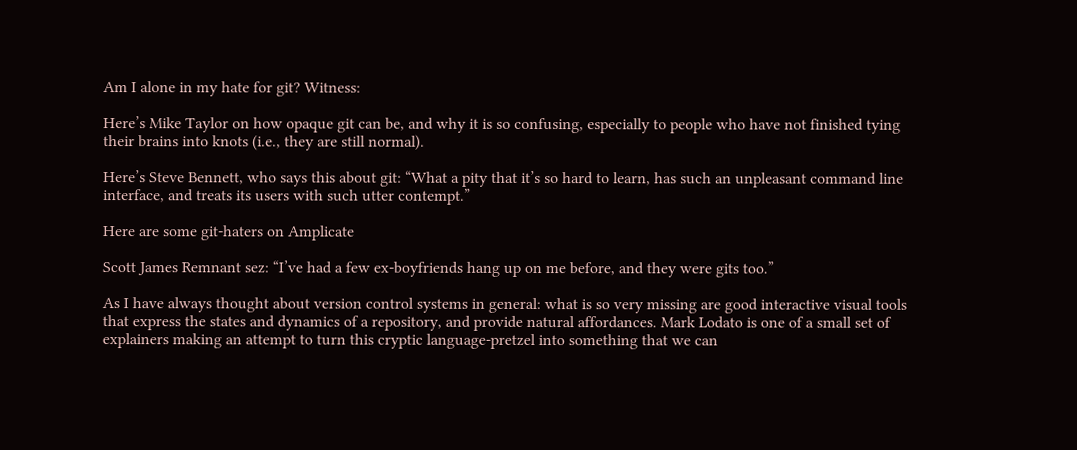Am I alone in my hate for git? Witness:

Here’s Mike Taylor on how opaque git can be, and why it is so confusing, especially to people who have not finished tying their brains into knots (i.e., they are still normal).

Here’s Steve Bennett, who says this about git: “What a pity that it’s so hard to learn, has such an unpleasant command line interface, and treats its users with such utter contempt.”

Here are some git-haters on Amplicate

Scott James Remnant sez: “I’ve had a few ex-boyfriends hang up on me before, and they were gits too.”

As I have always thought about version control systems in general: what is so very missing are good interactive visual tools that express the states and dynamics of a repository, and provide natural affordances. Mark Lodato is one of a small set of  explainers making an attempt to turn this cryptic language-pretzel into something that we can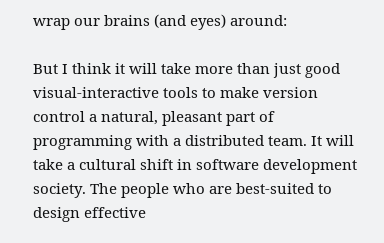wrap our brains (and eyes) around:

But I think it will take more than just good visual-interactive tools to make version control a natural, pleasant part of programming with a distributed team. It will take a cultural shift in software development society. The people who are best-suited to design effective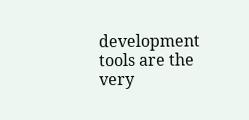development tools are the very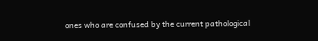ones who are confused by the current pathological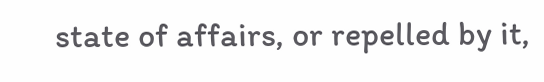state of affairs, or repelled by it,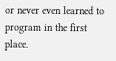or never even learned to program in the first place.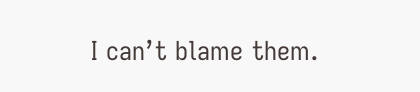I can’t blame them.